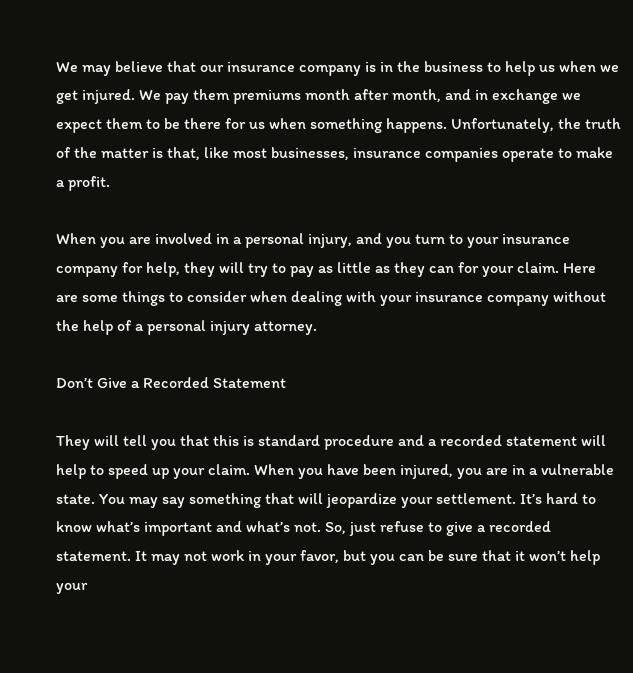We may believe that our insurance company is in the business to help us when we get injured. We pay them premiums month after month, and in exchange we expect them to be there for us when something happens. Unfortunately, the truth of the matter is that, like most businesses, insurance companies operate to make a profit.

When you are involved in a personal injury, and you turn to your insurance company for help, they will try to pay as little as they can for your claim. Here are some things to consider when dealing with your insurance company without the help of a personal injury attorney.

Don’t Give a Recorded Statement

They will tell you that this is standard procedure and a recorded statement will help to speed up your claim. When you have been injured, you are in a vulnerable state. You may say something that will jeopardize your settlement. It’s hard to know what’s important and what’s not. So, just refuse to give a recorded statement. It may not work in your favor, but you can be sure that it won’t help your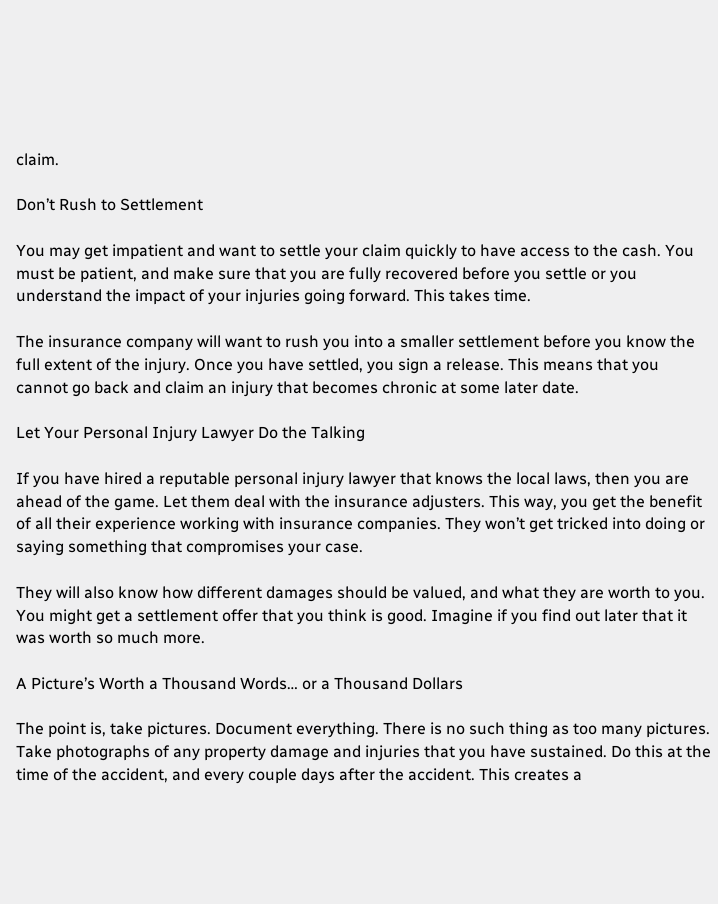claim.

Don’t Rush to Settlement

You may get impatient and want to settle your claim quickly to have access to the cash. You must be patient, and make sure that you are fully recovered before you settle or you understand the impact of your injuries going forward. This takes time.

The insurance company will want to rush you into a smaller settlement before you know the full extent of the injury. Once you have settled, you sign a release. This means that you cannot go back and claim an injury that becomes chronic at some later date.

Let Your Personal Injury Lawyer Do the Talking

If you have hired a reputable personal injury lawyer that knows the local laws, then you are ahead of the game. Let them deal with the insurance adjusters. This way, you get the benefit of all their experience working with insurance companies. They won’t get tricked into doing or saying something that compromises your case.

They will also know how different damages should be valued, and what they are worth to you. You might get a settlement offer that you think is good. Imagine if you find out later that it was worth so much more.

A Picture’s Worth a Thousand Words… or a Thousand Dollars

The point is, take pictures. Document everything. There is no such thing as too many pictures. Take photographs of any property damage and injuries that you have sustained. Do this at the time of the accident, and every couple days after the accident. This creates a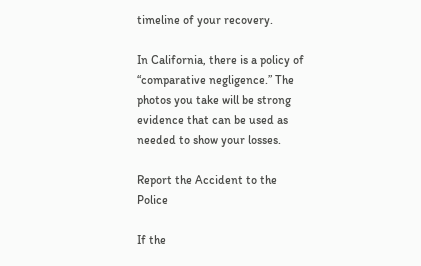timeline of your recovery.

In California, there is a policy of “comparative negligence.” The photos you take will be strong evidence that can be used as needed to show your losses.

Report the Accident to the Police

If the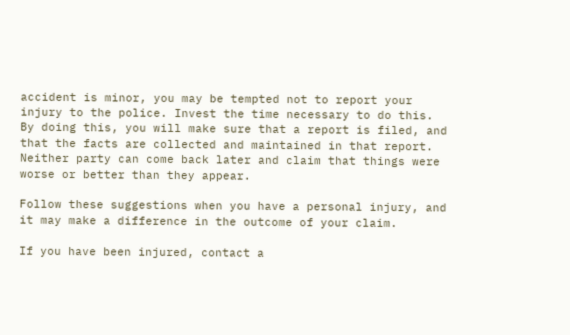accident is minor, you may be tempted not to report your injury to the police. Invest the time necessary to do this. By doing this, you will make sure that a report is filed, and that the facts are collected and maintained in that report. Neither party can come back later and claim that things were worse or better than they appear.

Follow these suggestions when you have a personal injury, and it may make a difference in the outcome of your claim.

If you have been injured, contact a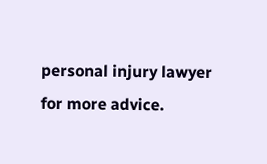personal injury lawyer for more advice.